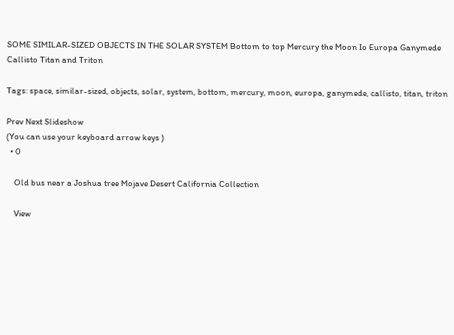SOME SIMILAR-SIZED OBJECTS IN THE SOLAR SYSTEM Bottom to top Mercury the Moon Io Europa Ganymede Callisto Titan and Triton

Tags: space, similar-sized, objects, solar, system, bottom, mercury, moon, europa, ganymede, callisto, titan, triton

Prev Next Slideshow
(You can use your keyboard arrow keys )
  • 0

    Old bus near a Joshua tree Mojave Desert California Collection

    View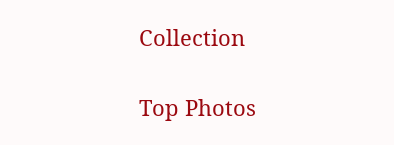Collection

Top Photos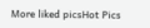More liked picsHot Pics